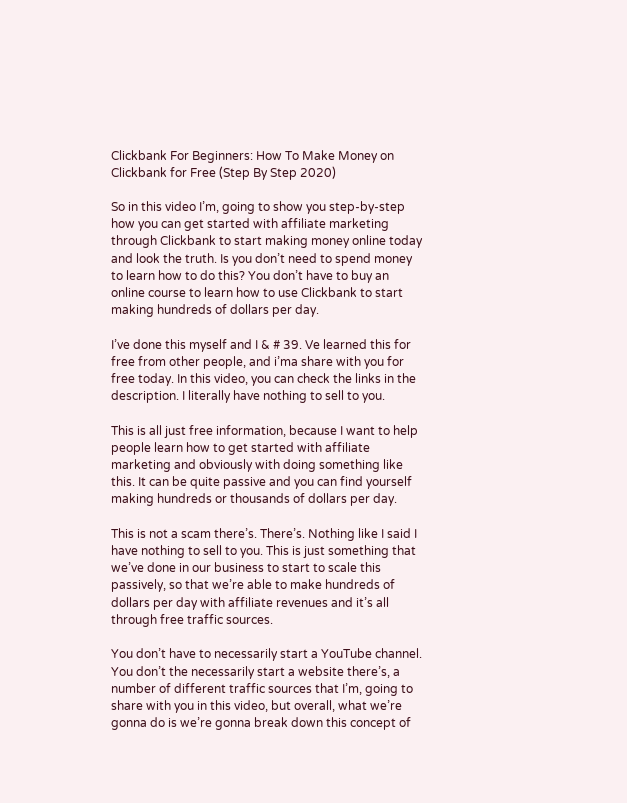Clickbank For Beginners: How To Make Money on Clickbank for Free (Step By Step 2020)

So in this video I’m, going to show you step-by-step how you can get started with affiliate marketing through Clickbank to start making money online today and look the truth. Is you don’t need to spend money to learn how to do this? You don’t have to buy an online course to learn how to use Clickbank to start making hundreds of dollars per day.

I’ve done this myself and I & # 39. Ve learned this for free from other people, and i’ma share with you for free today. In this video, you can check the links in the description. I literally have nothing to sell to you.

This is all just free information, because I want to help people learn how to get started with affiliate marketing and obviously with doing something like this. It can be quite passive and you can find yourself making hundreds or thousands of dollars per day.

This is not a scam there’s. There’s. Nothing like I said I have nothing to sell to you. This is just something that we’ve done in our business to start to scale this passively, so that we’re able to make hundreds of dollars per day with affiliate revenues and it’s all through free traffic sources.

You don’t have to necessarily start a YouTube channel. You don’t the necessarily start a website there’s, a number of different traffic sources that I’m, going to share with you in this video, but overall, what we’re gonna do is we’re gonna break down this concept of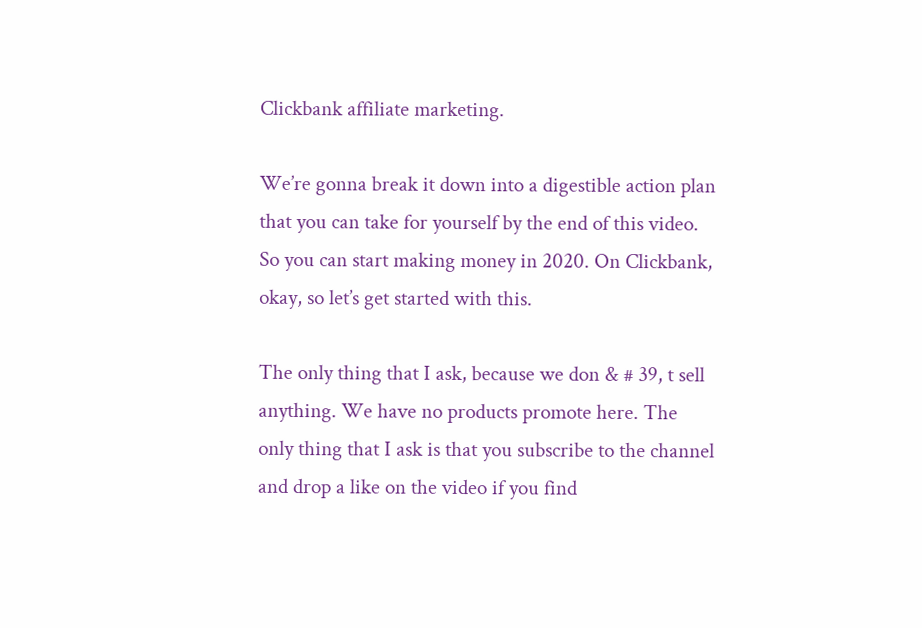Clickbank affiliate marketing.

We’re gonna break it down into a digestible action plan that you can take for yourself by the end of this video. So you can start making money in 2020. On Clickbank, okay, so let’s get started with this.

The only thing that I ask, because we don & # 39, t sell anything. We have no products promote here. The only thing that I ask is that you subscribe to the channel and drop a like on the video if you find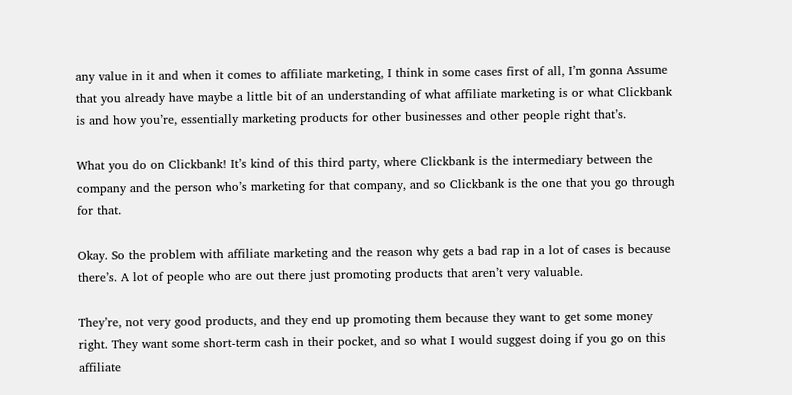any value in it and when it comes to affiliate marketing, I think in some cases first of all, I’m gonna Assume that you already have maybe a little bit of an understanding of what affiliate marketing is or what Clickbank is and how you’re, essentially marketing products for other businesses and other people right that’s.

What you do on Clickbank! It’s kind of this third party, where Clickbank is the intermediary between the company and the person who’s marketing for that company, and so Clickbank is the one that you go through for that.

Okay. So the problem with affiliate marketing and the reason why gets a bad rap in a lot of cases is because there’s. A lot of people who are out there just promoting products that aren’t very valuable.

They’re, not very good products, and they end up promoting them because they want to get some money right. They want some short-term cash in their pocket, and so what I would suggest doing if you go on this affiliate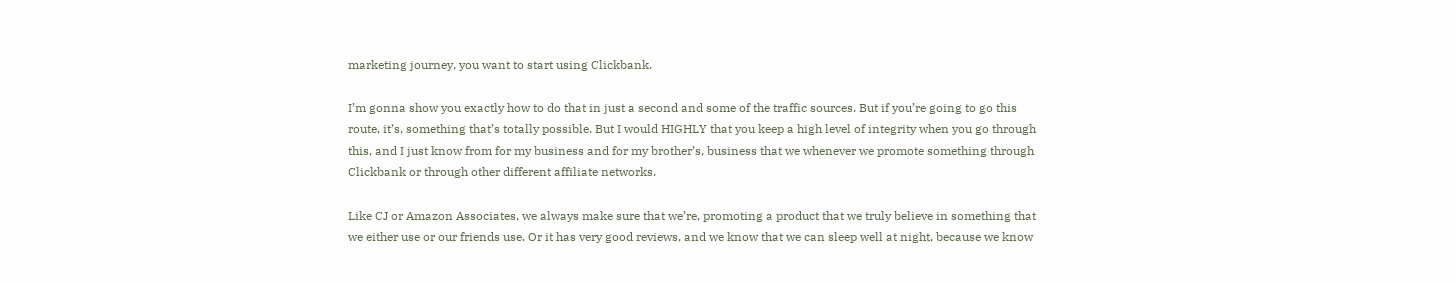marketing journey, you want to start using Clickbank.

I’m gonna show you exactly how to do that in just a second and some of the traffic sources. But if you’re going to go this route, it’s, something that’s totally possible. But I would HIGHLY that you keep a high level of integrity when you go through this, and I just know from for my business and for my brother’s, business that we whenever we promote something through Clickbank or through other different affiliate networks.

Like CJ or Amazon Associates, we always make sure that we’re, promoting a product that we truly believe in something that we either use or our friends use. Or it has very good reviews, and we know that we can sleep well at night, because we know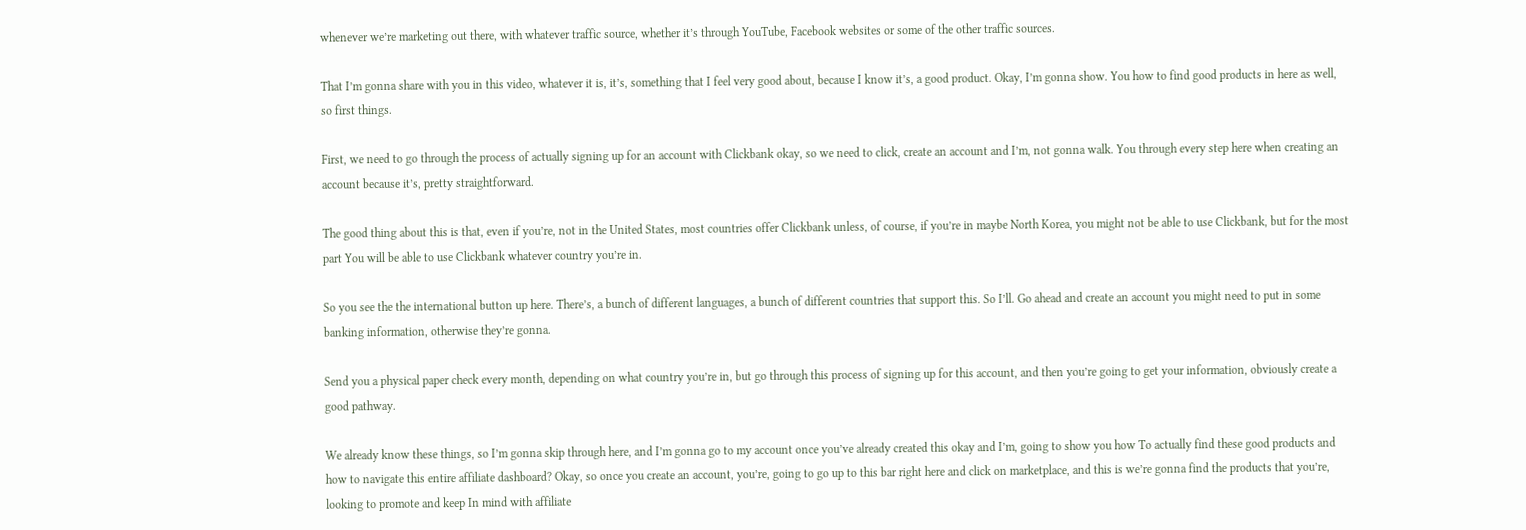whenever we’re marketing out there, with whatever traffic source, whether it’s through YouTube, Facebook websites or some of the other traffic sources.

That I’m gonna share with you in this video, whatever it is, it’s, something that I feel very good about, because I know it’s, a good product. Okay, I’m gonna show. You how to find good products in here as well, so first things.

First, we need to go through the process of actually signing up for an account with Clickbank okay, so we need to click, create an account and I’m, not gonna walk. You through every step here when creating an account because it’s, pretty straightforward.

The good thing about this is that, even if you’re, not in the United States, most countries offer Clickbank unless, of course, if you’re in maybe North Korea, you might not be able to use Clickbank, but for the most part You will be able to use Clickbank whatever country you’re in.

So you see the the international button up here. There’s, a bunch of different languages, a bunch of different countries that support this. So I’ll. Go ahead and create an account you might need to put in some banking information, otherwise they’re gonna.

Send you a physical paper check every month, depending on what country you’re in, but go through this process of signing up for this account, and then you’re going to get your information, obviously create a good pathway.

We already know these things, so I’m gonna skip through here, and I’m gonna go to my account once you’ve already created this okay and I’m, going to show you how To actually find these good products and how to navigate this entire affiliate dashboard? Okay, so once you create an account, you’re, going to go up to this bar right here and click on marketplace, and this is we’re gonna find the products that you’re, looking to promote and keep In mind with affiliate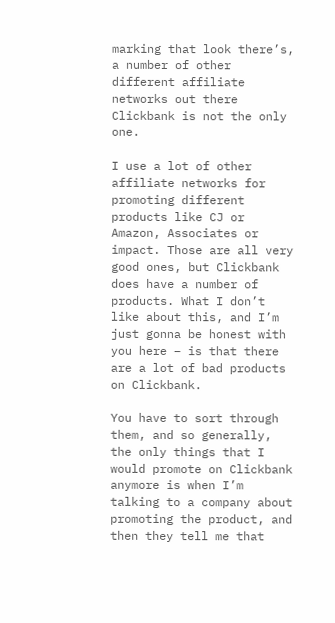marking that look there’s, a number of other different affiliate networks out there Clickbank is not the only one.

I use a lot of other affiliate networks for promoting different products like CJ or Amazon, Associates or impact. Those are all very good ones, but Clickbank does have a number of products. What I don’t like about this, and I’m just gonna be honest with you here – is that there are a lot of bad products on Clickbank.

You have to sort through them, and so generally, the only things that I would promote on Clickbank anymore is when I’m talking to a company about promoting the product, and then they tell me that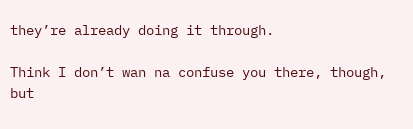they’re already doing it through.

Think I don’t wan na confuse you there, though, but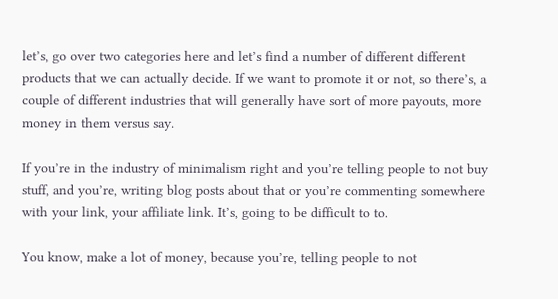let’s, go over two categories here and let’s find a number of different different products that we can actually decide. If we want to promote it or not, so there’s, a couple of different industries that will generally have sort of more payouts, more money in them versus say.

If you’re in the industry of minimalism right and you’re telling people to not buy stuff, and you’re, writing blog posts about that or you’re commenting somewhere with your link, your affiliate link. It’s, going to be difficult to to.

You know, make a lot of money, because you’re, telling people to not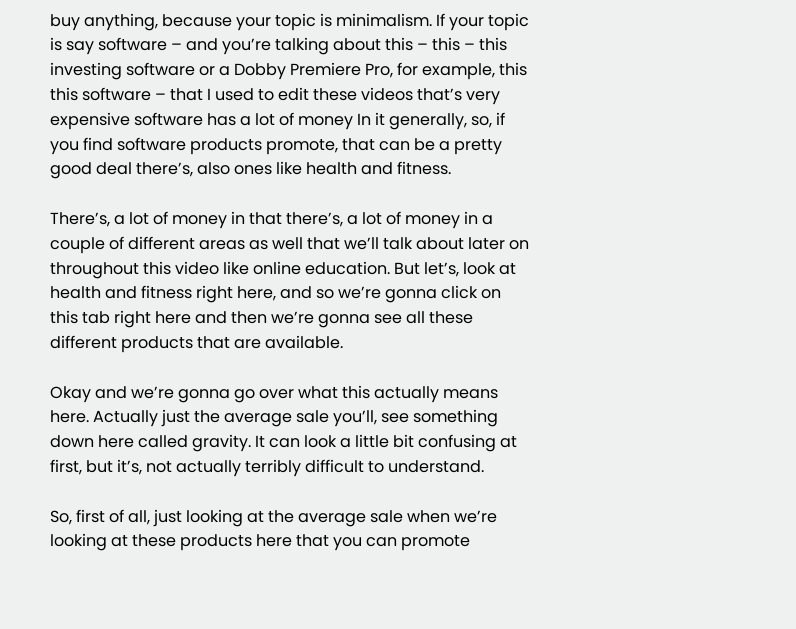buy anything, because your topic is minimalism. If your topic is say software – and you’re talking about this – this – this investing software or a Dobby Premiere Pro, for example, this this software – that I used to edit these videos that’s very expensive software has a lot of money In it generally, so, if you find software products promote, that can be a pretty good deal there’s, also ones like health and fitness.

There’s, a lot of money in that there’s, a lot of money in a couple of different areas as well that we’ll talk about later on throughout this video like online education. But let’s, look at health and fitness right here, and so we’re gonna click on this tab right here and then we’re gonna see all these different products that are available.

Okay and we’re gonna go over what this actually means here. Actually just the average sale you’ll, see something down here called gravity. It can look a little bit confusing at first, but it’s, not actually terribly difficult to understand.

So, first of all, just looking at the average sale when we’re looking at these products here that you can promote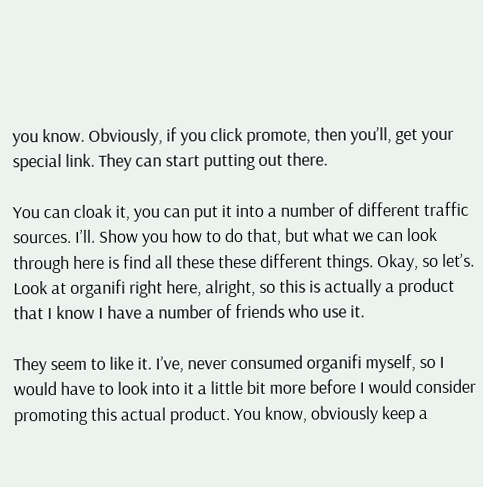you know. Obviously, if you click promote, then you’ll, get your special link. They can start putting out there.

You can cloak it, you can put it into a number of different traffic sources. I’ll. Show you how to do that, but what we can look through here is find all these these different things. Okay, so let’s. Look at organifi right here, alright, so this is actually a product that I know I have a number of friends who use it.

They seem to like it. I’ve, never consumed organifi myself, so I would have to look into it a little bit more before I would consider promoting this actual product. You know, obviously keep a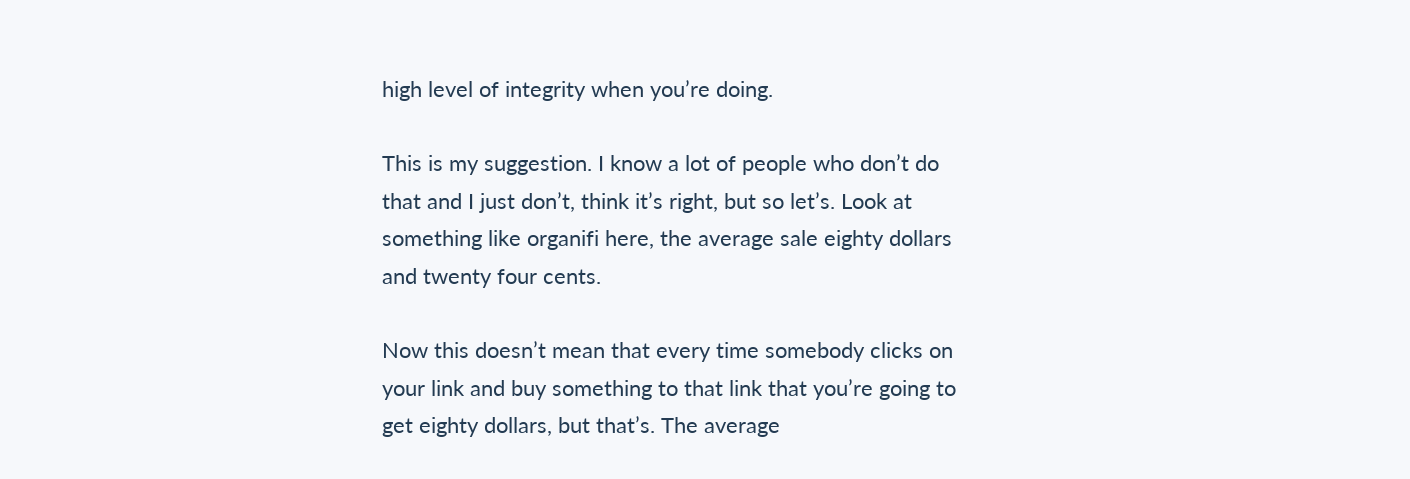high level of integrity when you’re doing.

This is my suggestion. I know a lot of people who don’t do that and I just don’t, think it’s right, but so let’s. Look at something like organifi here, the average sale eighty dollars and twenty four cents.

Now this doesn’t mean that every time somebody clicks on your link and buy something to that link that you’re going to get eighty dollars, but that’s. The average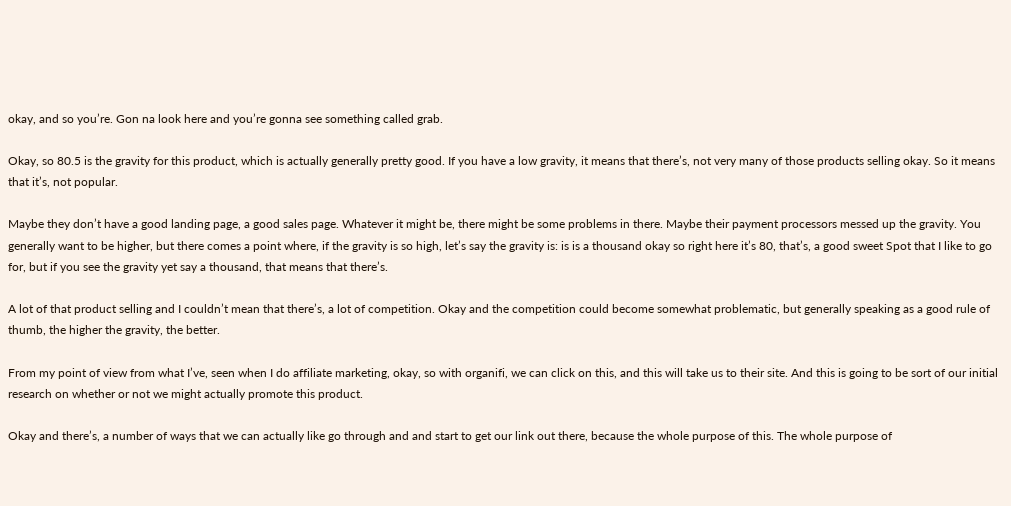okay, and so you’re. Gon na look here and you’re gonna see something called grab.

Okay, so 80.5 is the gravity for this product, which is actually generally pretty good. If you have a low gravity, it means that there’s, not very many of those products selling okay. So it means that it’s, not popular.

Maybe they don’t have a good landing page, a good sales page. Whatever it might be, there might be some problems in there. Maybe their payment processors messed up the gravity. You generally want to be higher, but there comes a point where, if the gravity is so high, let’s say the gravity is: is is a thousand okay so right here it’s 80, that’s, a good sweet Spot that I like to go for, but if you see the gravity yet say a thousand, that means that there’s.

A lot of that product selling and I couldn’t mean that there’s, a lot of competition. Okay and the competition could become somewhat problematic, but generally speaking as a good rule of thumb, the higher the gravity, the better.

From my point of view from what I’ve, seen when I do affiliate marketing, okay, so with organifi, we can click on this, and this will take us to their site. And this is going to be sort of our initial research on whether or not we might actually promote this product.

Okay and there’s, a number of ways that we can actually like go through and and start to get our link out there, because the whole purpose of this. The whole purpose of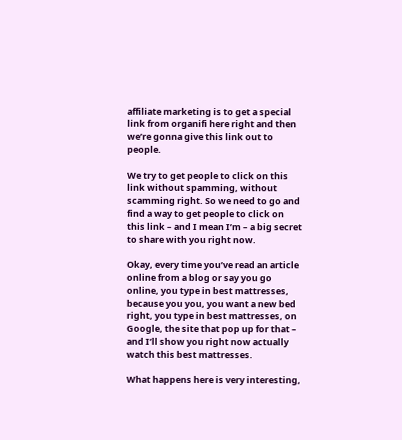affiliate marketing is to get a special link from organifi here right and then we’re gonna give this link out to people.

We try to get people to click on this link without spamming, without scamming right. So we need to go and find a way to get people to click on this link – and I mean I’m – a big secret to share with you right now.

Okay, every time you’ve read an article online from a blog or say you go online, you type in best mattresses, because you you, you want a new bed right, you type in best mattresses, on Google, the site that pop up for that – and I’ll show you right now actually watch this best mattresses.

What happens here is very interesting,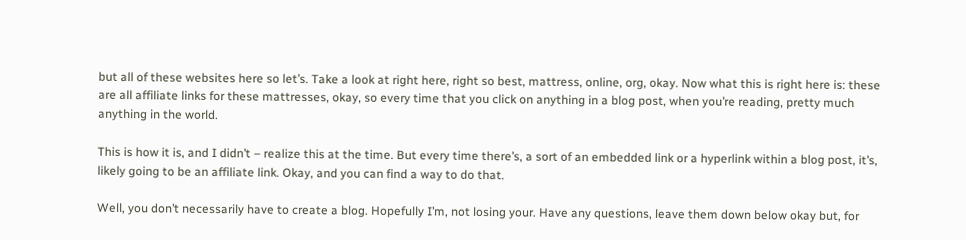but all of these websites here so let’s. Take a look at right here, right so best, mattress, online, org, okay. Now what this is right here is: these are all affiliate links for these mattresses, okay, so every time that you click on anything in a blog post, when you’re reading, pretty much anything in the world.

This is how it is, and I didn’t – realize this at the time. But every time there’s, a sort of an embedded link or a hyperlink within a blog post, it’s, likely going to be an affiliate link. Okay, and you can find a way to do that.

Well, you don’t necessarily have to create a blog. Hopefully I’m, not losing your. Have any questions, leave them down below okay but, for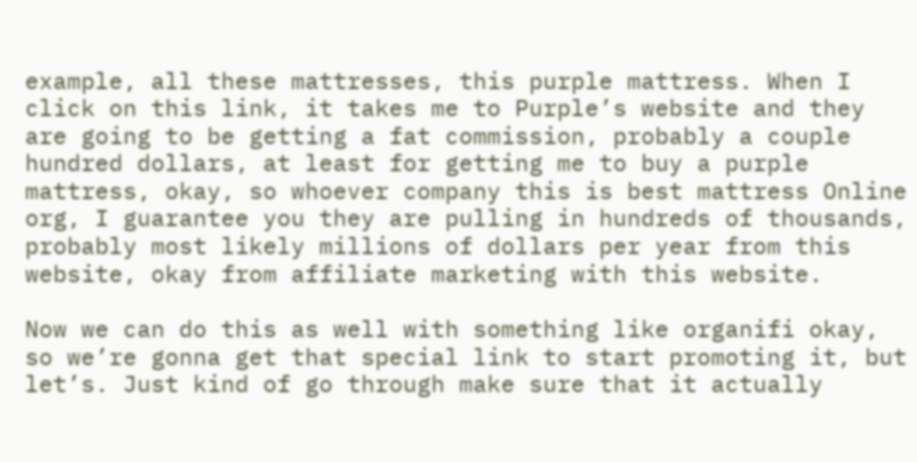example, all these mattresses, this purple mattress. When I click on this link, it takes me to Purple’s website and they are going to be getting a fat commission, probably a couple hundred dollars, at least for getting me to buy a purple mattress, okay, so whoever company this is best mattress Online org, I guarantee you they are pulling in hundreds of thousands, probably most likely millions of dollars per year from this website, okay from affiliate marketing with this website.

Now we can do this as well with something like organifi okay, so we’re gonna get that special link to start promoting it, but let’s. Just kind of go through make sure that it actually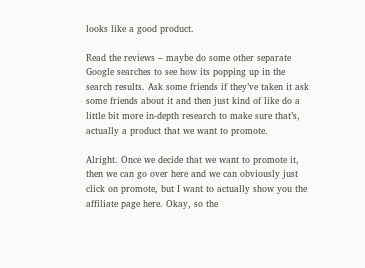looks like a good product.

Read the reviews – maybe do some other separate Google searches to see how its popping up in the search results. Ask some friends if they’ve taken it ask some friends about it and then just kind of like do a little bit more in-depth research to make sure that’s, actually a product that we want to promote.

Alright. Once we decide that we want to promote it, then we can go over here and we can obviously just click on promote, but I want to actually show you the affiliate page here. Okay, so the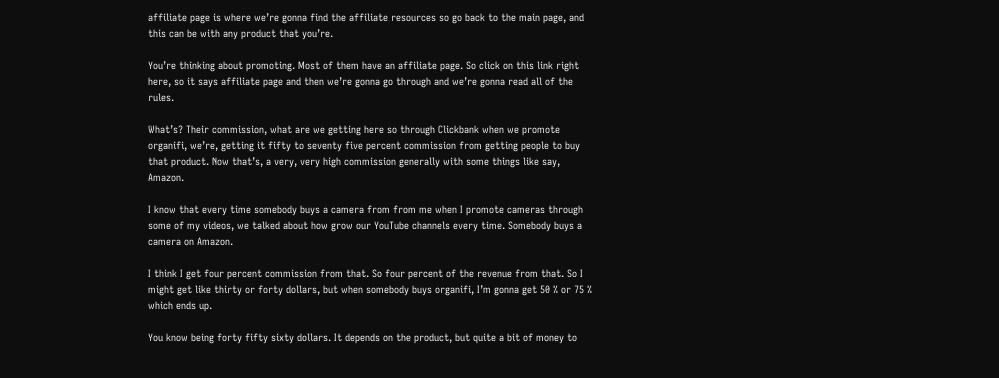affiliate page is where we’re gonna find the affiliate resources so go back to the main page, and this can be with any product that you’re.

You’re thinking about promoting. Most of them have an affiliate page. So click on this link right here, so it says affiliate page and then we’re gonna go through and we’re gonna read all of the rules.

What’s? Their commission, what are we getting here so through Clickbank when we promote organifi, we’re, getting it fifty to seventy five percent commission from getting people to buy that product. Now that’s, a very, very high commission generally with some things like say, Amazon.

I know that every time somebody buys a camera from from me when I promote cameras through some of my videos, we talked about how grow our YouTube channels every time. Somebody buys a camera on Amazon.

I think I get four percent commission from that. So four percent of the revenue from that. So I might get like thirty or forty dollars, but when somebody buys organifi, I’m gonna get 50 % or 75 % which ends up.

You know being forty fifty sixty dollars. It depends on the product, but quite a bit of money to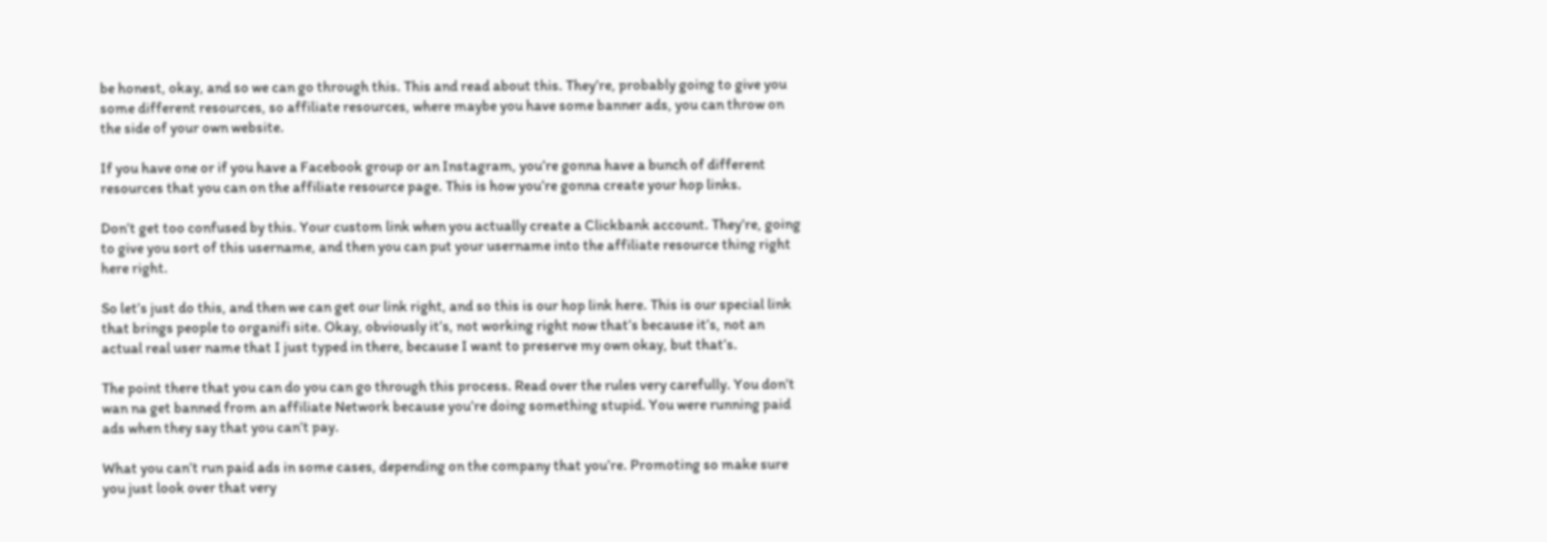be honest, okay, and so we can go through this. This and read about this. They’re, probably going to give you some different resources, so affiliate resources, where maybe you have some banner ads, you can throw on the side of your own website.

If you have one or if you have a Facebook group or an Instagram, you’re gonna have a bunch of different resources that you can on the affiliate resource page. This is how you’re gonna create your hop links.

Don’t get too confused by this. Your custom link when you actually create a Clickbank account. They’re, going to give you sort of this username, and then you can put your username into the affiliate resource thing right here right.

So let’s just do this, and then we can get our link right, and so this is our hop link here. This is our special link that brings people to organifi site. Okay, obviously it’s, not working right now that’s because it’s, not an actual real user name that I just typed in there, because I want to preserve my own okay, but that’s.

The point there that you can do you can go through this process. Read over the rules very carefully. You don’t wan na get banned from an affiliate Network because you’re doing something stupid. You were running paid ads when they say that you can’t pay.

What you can’t run paid ads in some cases, depending on the company that you’re. Promoting so make sure you just look over that very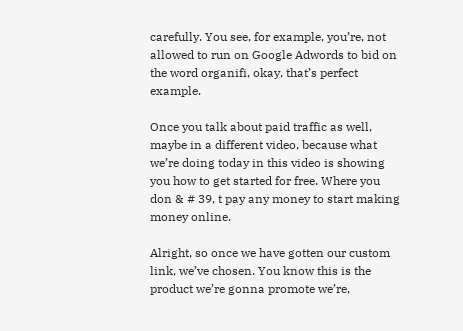carefully. You see, for example, you’re, not allowed to run on Google Adwords to bid on the word organifi, okay, that’s perfect example.

Once you talk about paid traffic as well, maybe in a different video, because what we’re doing today in this video is showing you how to get started for free. Where you don & # 39, t pay any money to start making money online.

Alright, so once we have gotten our custom link, we’ve chosen. You know this is the product we’re gonna promote we’re,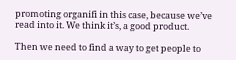promoting organifi in this case, because we’ve read into it. We think it’s, a good product.

Then we need to find a way to get people to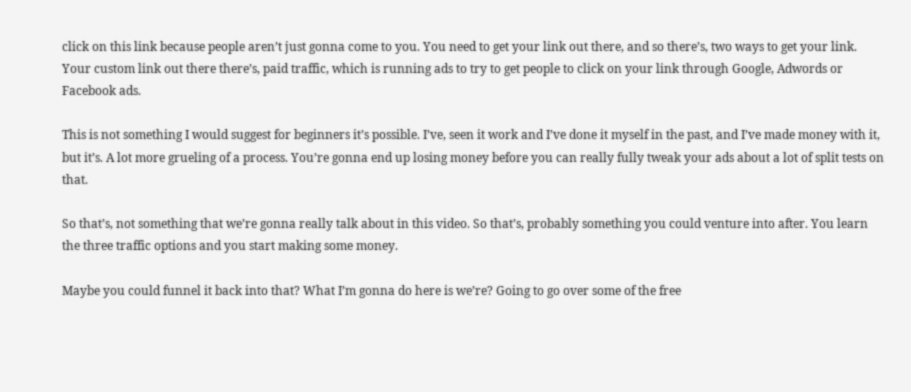click on this link because people aren’t just gonna come to you. You need to get your link out there, and so there’s, two ways to get your link. Your custom link out there there’s, paid traffic, which is running ads to try to get people to click on your link through Google, Adwords or Facebook ads.

This is not something I would suggest for beginners it’s possible. I’ve, seen it work and I’ve done it myself in the past, and I’ve made money with it, but it’s. A lot more grueling of a process. You’re gonna end up losing money before you can really fully tweak your ads about a lot of split tests on that.

So that’s, not something that we’re gonna really talk about in this video. So that’s, probably something you could venture into after. You learn the three traffic options and you start making some money.

Maybe you could funnel it back into that? What I’m gonna do here is we’re? Going to go over some of the free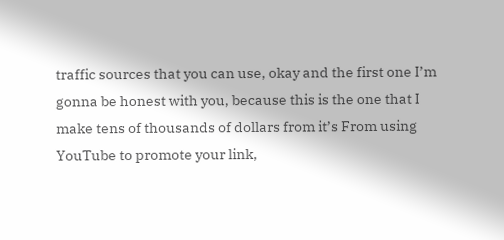traffic sources that you can use, okay and the first one I’m gonna be honest with you, because this is the one that I make tens of thousands of dollars from it’s From using YouTube to promote your link,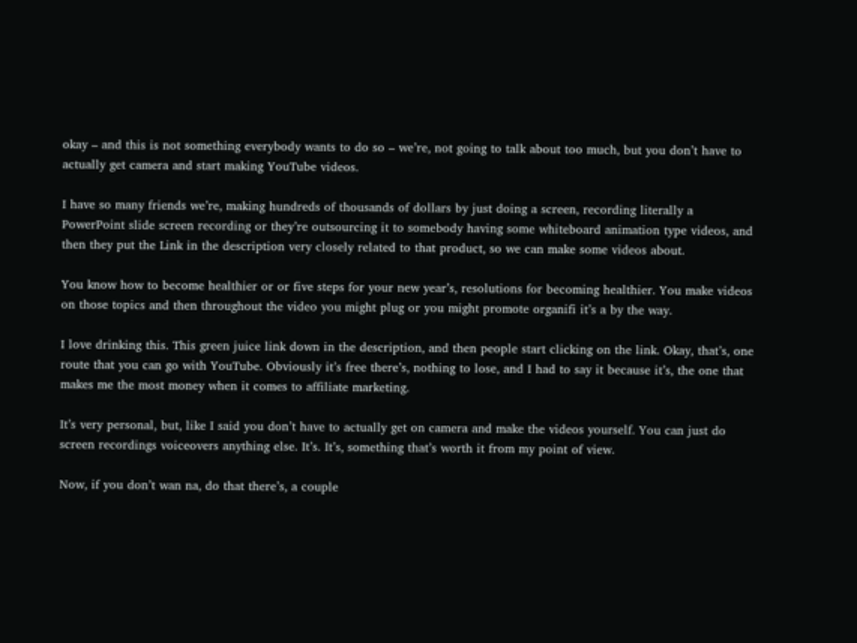okay – and this is not something everybody wants to do so – we’re, not going to talk about too much, but you don’t have to actually get camera and start making YouTube videos.

I have so many friends we’re, making hundreds of thousands of dollars by just doing a screen, recording literally a PowerPoint slide screen recording or they’re outsourcing it to somebody having some whiteboard animation type videos, and then they put the Link in the description very closely related to that product, so we can make some videos about.

You know how to become healthier or or five steps for your new year’s, resolutions for becoming healthier. You make videos on those topics and then throughout the video you might plug or you might promote organifi it’s a by the way.

I love drinking this. This green juice link down in the description, and then people start clicking on the link. Okay, that’s, one route that you can go with YouTube. Obviously it’s free there’s, nothing to lose, and I had to say it because it’s, the one that makes me the most money when it comes to affiliate marketing.

It’s very personal, but, like I said you don’t have to actually get on camera and make the videos yourself. You can just do screen recordings voiceovers anything else. It’s. It’s, something that’s worth it from my point of view.

Now, if you don’t wan na, do that there’s, a couple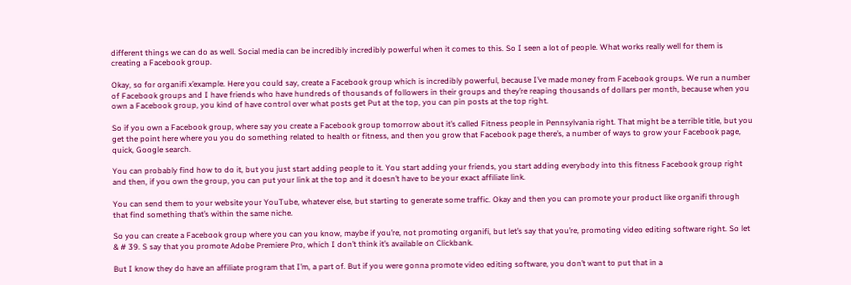different things we can do as well. Social media can be incredibly incredibly powerful when it comes to this. So I seen a lot of people. What works really well for them is creating a Facebook group.

Okay, so for organifi x’example. Here you could say, create a Facebook group which is incredibly powerful, because I’ve made money from Facebook groups. We run a number of Facebook groups and I have friends who have hundreds of thousands of followers in their groups and they’re reaping thousands of dollars per month, because when you own a Facebook group, you kind of have control over what posts get Put at the top, you can pin posts at the top right.

So if you own a Facebook group, where say you create a Facebook group tomorrow about it’s called Fitness people in Pennsylvania right. That might be a terrible title, but you get the point here where you you do something related to health or fitness, and then you grow that Facebook page there’s, a number of ways to grow your Facebook page, quick, Google search.

You can probably find how to do it, but you just start adding people to it. You start adding your friends, you start adding everybody into this fitness Facebook group right and then, if you own the group, you can put your link at the top and it doesn’t have to be your exact affiliate link.

You can send them to your website your YouTube, whatever else, but starting to generate some traffic. Okay and then you can promote your product like organifi through that find something that’s within the same niche.

So you can create a Facebook group where you can you know, maybe if you’re, not promoting organifi, but let’s say that you’re, promoting video editing software right. So let & # 39. S say that you promote Adobe Premiere Pro, which I don’t think it’s available on Clickbank.

But I know they do have an affiliate program that I’m, a part of. But if you were gonna promote video editing software, you don’t want to put that in a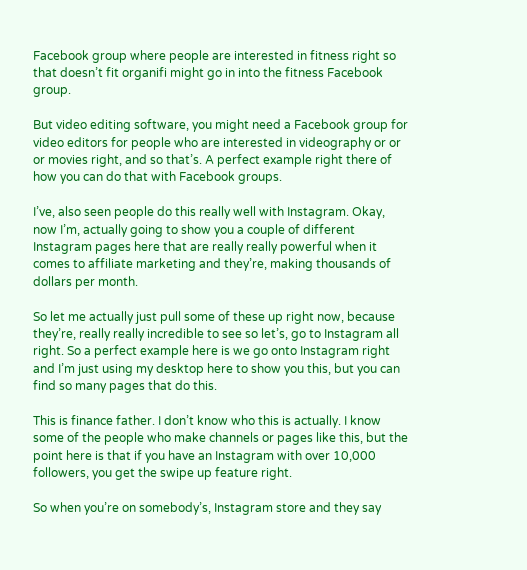Facebook group where people are interested in fitness right so that doesn’t fit organifi might go in into the fitness Facebook group.

But video editing software, you might need a Facebook group for video editors for people who are interested in videography or or or movies right, and so that’s. A perfect example right there of how you can do that with Facebook groups.

I’ve, also seen people do this really well with Instagram. Okay, now I’m, actually going to show you a couple of different Instagram pages here that are really really powerful when it comes to affiliate marketing and they’re, making thousands of dollars per month.

So let me actually just pull some of these up right now, because they’re, really really incredible to see so let’s, go to Instagram all right. So a perfect example here is we go onto Instagram right and I’m just using my desktop here to show you this, but you can find so many pages that do this.

This is finance father. I don’t know who this is actually. I know some of the people who make channels or pages like this, but the point here is that if you have an Instagram with over 10,000 followers, you get the swipe up feature right.

So when you’re on somebody’s, Instagram store and they say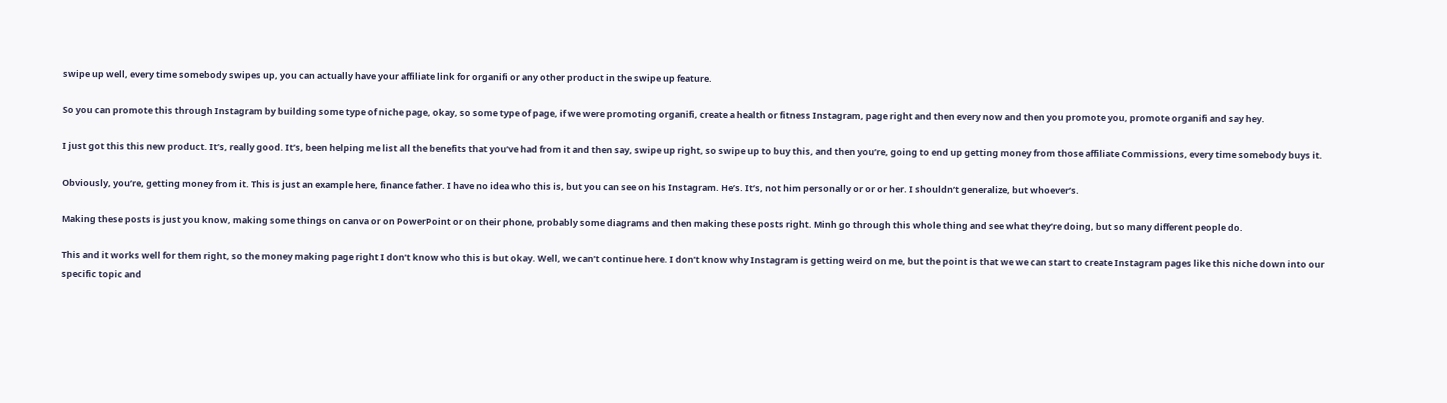swipe up well, every time somebody swipes up, you can actually have your affiliate link for organifi or any other product in the swipe up feature.

So you can promote this through Instagram by building some type of niche page, okay, so some type of page, if we were promoting organifi, create a health or fitness Instagram, page right and then every now and then you promote you, promote organifi and say hey.

I just got this this new product. It’s, really good. It’s, been helping me list all the benefits that you’ve had from it and then say, swipe up right, so swipe up to buy this, and then you’re, going to end up getting money from those affiliate Commissions, every time somebody buys it.

Obviously, you’re, getting money from it. This is just an example here, finance father. I have no idea who this is, but you can see on his Instagram. He’s. It’s, not him personally or or or her. I shouldn’t generalize, but whoever’s.

Making these posts is just you know, making some things on canva or on PowerPoint or on their phone, probably some diagrams and then making these posts right. Minh go through this whole thing and see what they’re doing, but so many different people do.

This and it works well for them right, so the money making page right I don’t know who this is but okay. Well, we can’t continue here. I don’t know why Instagram is getting weird on me, but the point is that we we can start to create Instagram pages like this niche down into our specific topic and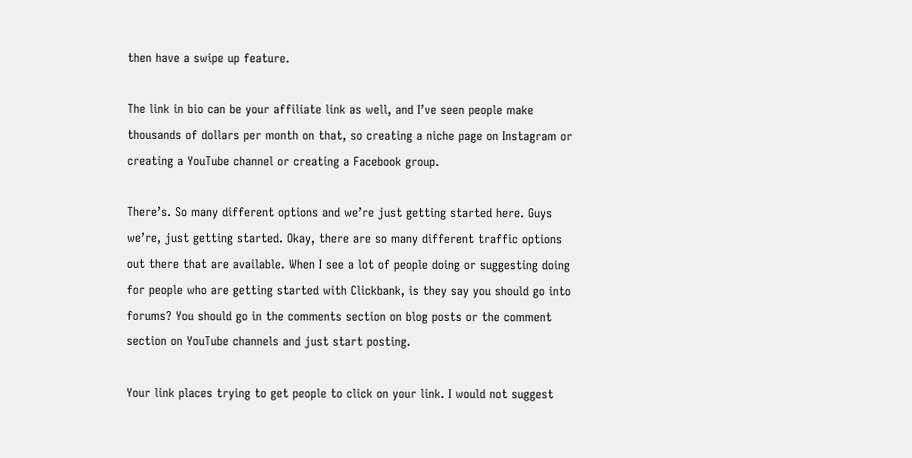then have a swipe up feature.

The link in bio can be your affiliate link as well, and I’ve seen people make thousands of dollars per month on that, so creating a niche page on Instagram or creating a YouTube channel or creating a Facebook group.

There’s. So many different options and we’re just getting started here. Guys we’re, just getting started. Okay, there are so many different traffic options out there that are available. When I see a lot of people doing or suggesting doing for people who are getting started with Clickbank, is they say you should go into forums? You should go in the comments section on blog posts or the comment section on YouTube channels and just start posting.

Your link places trying to get people to click on your link. I would not suggest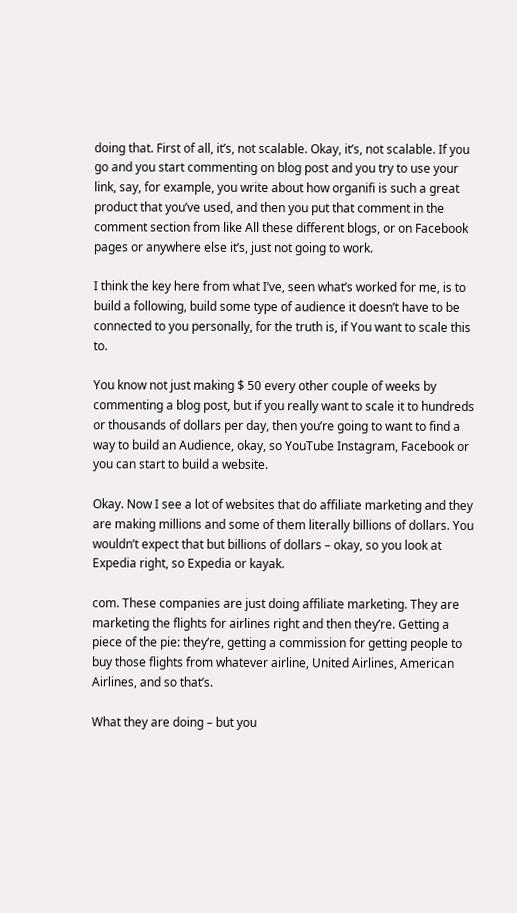doing that. First of all, it’s, not scalable. Okay, it’s, not scalable. If you go and you start commenting on blog post and you try to use your link, say, for example, you write about how organifi is such a great product that you’ve used, and then you put that comment in the comment section from like All these different blogs, or on Facebook pages or anywhere else it’s, just not going to work.

I think the key here from what I’ve, seen what’s worked for me, is to build a following, build some type of audience it doesn’t have to be connected to you personally, for the truth is, if You want to scale this to.

You know not just making $ 50 every other couple of weeks by commenting a blog post, but if you really want to scale it to hundreds or thousands of dollars per day, then you’re going to want to find a way to build an Audience, okay, so YouTube Instagram, Facebook or you can start to build a website.

Okay. Now I see a lot of websites that do affiliate marketing and they are making millions and some of them literally billions of dollars. You wouldn’t expect that but billions of dollars – okay, so you look at Expedia right, so Expedia or kayak.

com. These companies are just doing affiliate marketing. They are marketing the flights for airlines right and then they’re. Getting a piece of the pie: they’re, getting a commission for getting people to buy those flights from whatever airline, United Airlines, American Airlines, and so that’s.

What they are doing – but you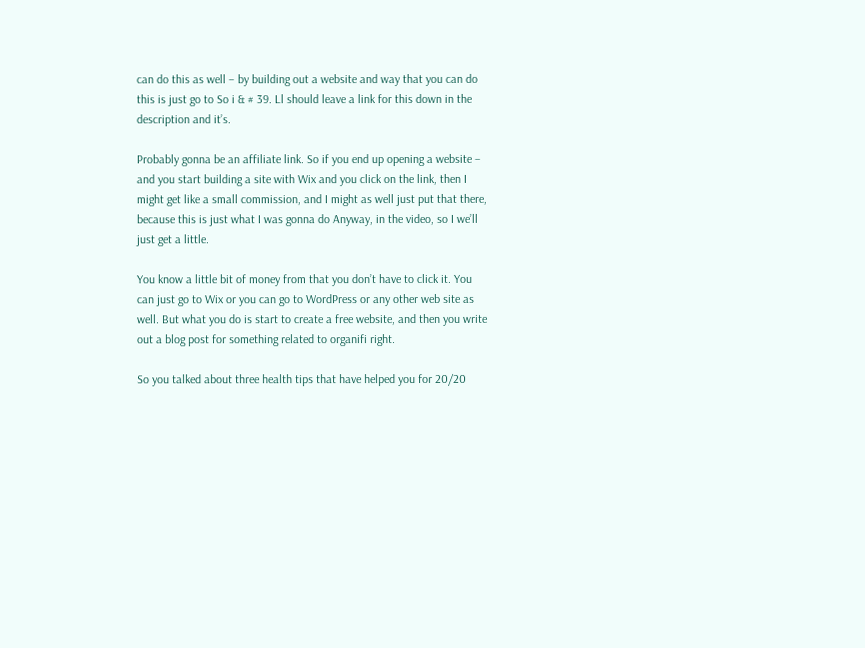can do this as well – by building out a website and way that you can do this is just go to So i & # 39. Ll should leave a link for this down in the description and it’s.

Probably gonna be an affiliate link. So if you end up opening a website – and you start building a site with Wix and you click on the link, then I might get like a small commission, and I might as well just put that there, because this is just what I was gonna do Anyway, in the video, so I we’ll just get a little.

You know a little bit of money from that you don’t have to click it. You can just go to Wix or you can go to WordPress or any other web site as well. But what you do is start to create a free website, and then you write out a blog post for something related to organifi right.

So you talked about three health tips that have helped you for 20/20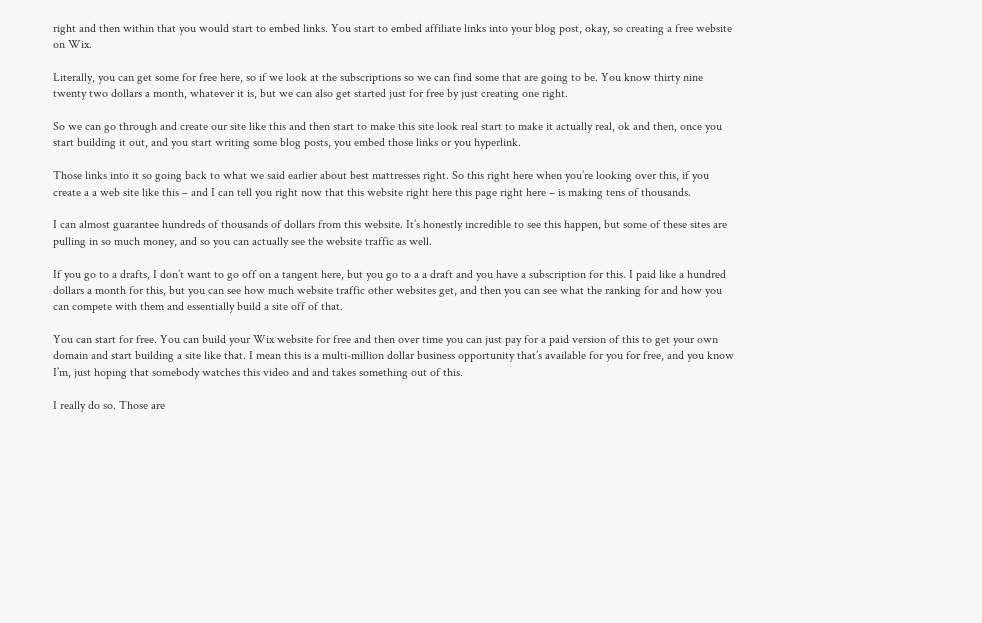right and then within that you would start to embed links. You start to embed affiliate links into your blog post, okay, so creating a free website on Wix.

Literally, you can get some for free here, so if we look at the subscriptions so we can find some that are going to be. You know thirty nine twenty two dollars a month, whatever it is, but we can also get started just for free by just creating one right.

So we can go through and create our site like this and then start to make this site look real start to make it actually real, ok and then, once you start building it out, and you start writing some blog posts, you embed those links or you hyperlink.

Those links into it so going back to what we said earlier about best mattresses right. So this right here when you’re looking over this, if you create a a web site like this – and I can tell you right now that this website right here this page right here – is making tens of thousands.

I can almost guarantee hundreds of thousands of dollars from this website. It’s honestly incredible to see this happen, but some of these sites are pulling in so much money, and so you can actually see the website traffic as well.

If you go to a drafts, I don’t want to go off on a tangent here, but you go to a a draft and you have a subscription for this. I paid like a hundred dollars a month for this, but you can see how much website traffic other websites get, and then you can see what the ranking for and how you can compete with them and essentially build a site off of that.

You can start for free. You can build your Wix website for free and then over time you can just pay for a paid version of this to get your own domain and start building a site like that. I mean this is a multi-million dollar business opportunity that’s available for you for free, and you know I’m, just hoping that somebody watches this video and and takes something out of this.

I really do so. Those are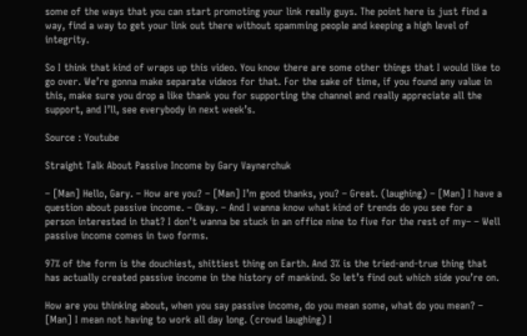some of the ways that you can start promoting your link really guys. The point here is just find a way, find a way to get your link out there without spamming people and keeping a high level of integrity.

So I think that kind of wraps up this video. You know there are some other things that I would like to go over. We’re gonna make separate videos for that. For the sake of time, if you found any value in this, make sure you drop a like thank you for supporting the channel and really appreciate all the support, and I’ll, see everybody in next week’s.

Source : Youtube

Straight Talk About Passive Income by Gary Vaynerchuk

– [Man] Hello, Gary. – How are you? – [Man] I’m good thanks, you? – Great. (laughing) – [Man] I have a question about passive income. – Okay. – And I wanna know what kind of trends do you see for a person interested in that? I don’t wanna be stuck in an office nine to five for the rest of my– – Well passive income comes in two forms.

97% of the form is the douchiest, shittiest thing on Earth. And 3% is the tried-and-true thing that has actually created passive income in the history of mankind. So let’s find out which side you’re on.

How are you thinking about, when you say passive income, do you mean some, what do you mean? – [Man] I mean not having to work all day long. (crowd laughing) I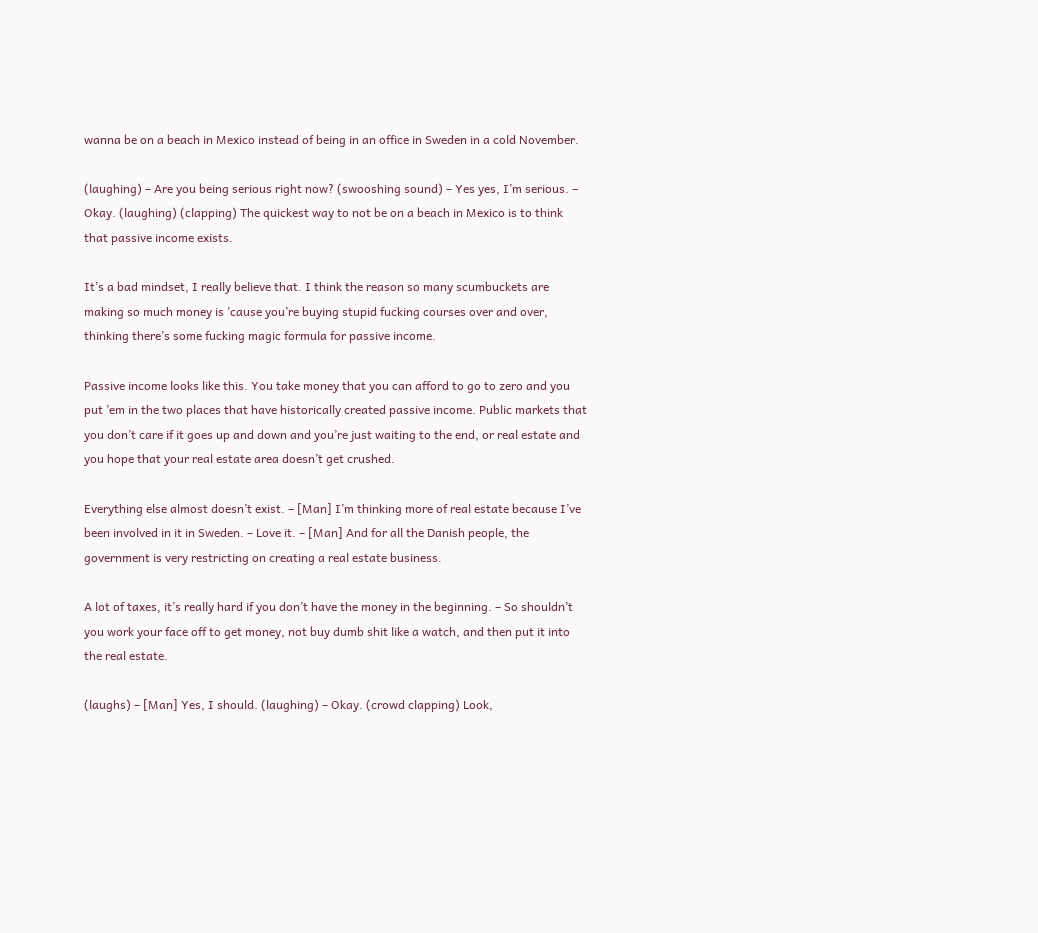wanna be on a beach in Mexico instead of being in an office in Sweden in a cold November.

(laughing) – Are you being serious right now? (swooshing sound) – Yes yes, I’m serious. – Okay. (laughing) (clapping) The quickest way to not be on a beach in Mexico is to think that passive income exists.

It’s a bad mindset, I really believe that. I think the reason so many scumbuckets are making so much money is ’cause you’re buying stupid fucking courses over and over, thinking there’s some fucking magic formula for passive income.

Passive income looks like this. You take money that you can afford to go to zero and you put ’em in the two places that have historically created passive income. Public markets that you don’t care if it goes up and down and you’re just waiting to the end, or real estate and you hope that your real estate area doesn’t get crushed.

Everything else almost doesn’t exist. – [Man] I’m thinking more of real estate because I’ve been involved in it in Sweden. – Love it. – [Man] And for all the Danish people, the government is very restricting on creating a real estate business.

A lot of taxes, it’s really hard if you don’t have the money in the beginning. – So shouldn’t you work your face off to get money, not buy dumb shit like a watch, and then put it into the real estate.

(laughs) – [Man] Yes, I should. (laughing) – Okay. (crowd clapping) Look,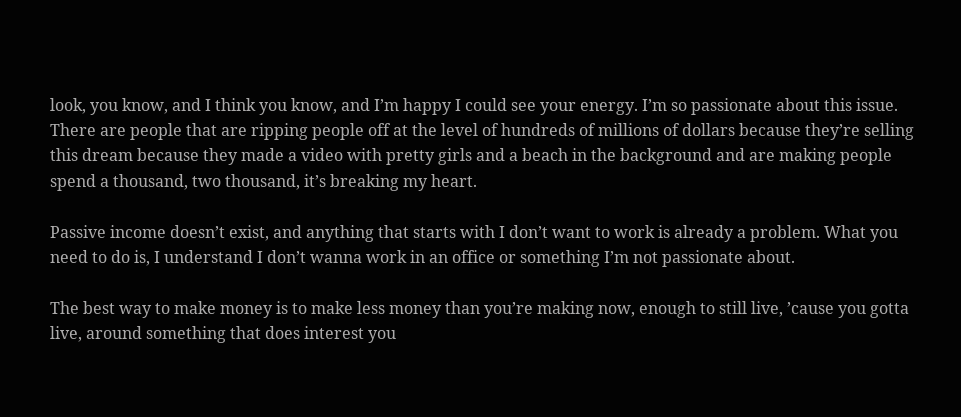look, you know, and I think you know, and I’m happy I could see your energy. I’m so passionate about this issue. There are people that are ripping people off at the level of hundreds of millions of dollars because they’re selling this dream because they made a video with pretty girls and a beach in the background and are making people spend a thousand, two thousand, it’s breaking my heart.

Passive income doesn’t exist, and anything that starts with I don’t want to work is already a problem. What you need to do is, I understand I don’t wanna work in an office or something I’m not passionate about.

The best way to make money is to make less money than you’re making now, enough to still live, ’cause you gotta live, around something that does interest you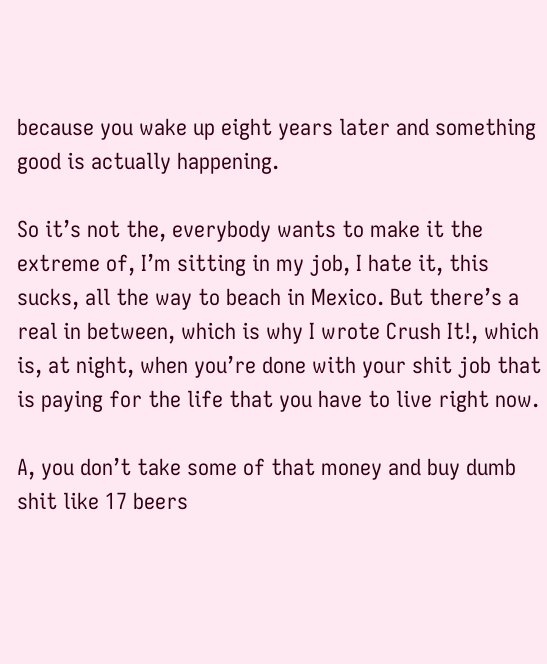because you wake up eight years later and something good is actually happening.

So it’s not the, everybody wants to make it the extreme of, I’m sitting in my job, I hate it, this sucks, all the way to beach in Mexico. But there’s a real in between, which is why I wrote Crush It!, which is, at night, when you’re done with your shit job that is paying for the life that you have to live right now.

A, you don’t take some of that money and buy dumb shit like 17 beers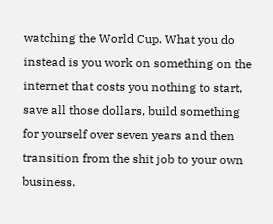watching the World Cup. What you do instead is you work on something on the internet that costs you nothing to start, save all those dollars, build something for yourself over seven years and then transition from the shit job to your own business.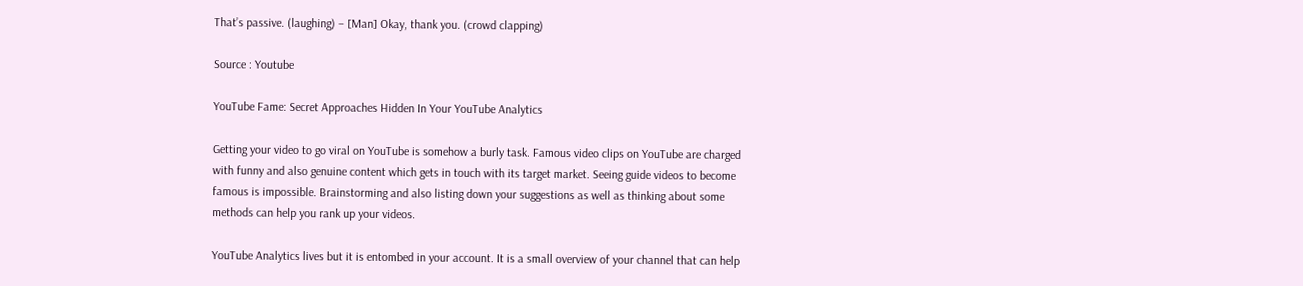That’s passive. (laughing) – [Man] Okay, thank you. (crowd clapping)

Source : Youtube

YouTube Fame: Secret Approaches Hidden In Your YouTube Analytics

Getting your video to go viral on YouTube is somehow a burly task. Famous video clips on YouTube are charged with funny and also genuine content which gets in touch with its target market. Seeing guide videos to become famous is impossible. Brainstorming and also listing down your suggestions as well as thinking about some methods can help you rank up your videos.

YouTube Analytics lives but it is entombed in your account. It is a small overview of your channel that can help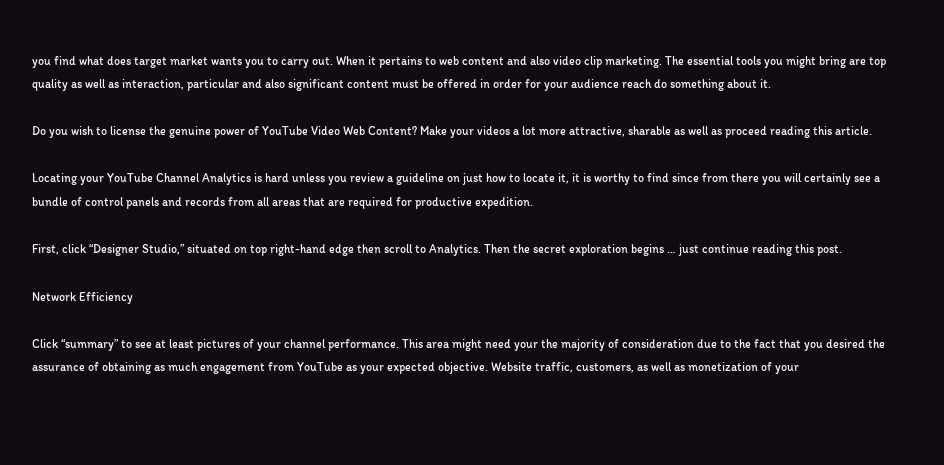you find what does target market wants you to carry out. When it pertains to web content and also video clip marketing. The essential tools you might bring are top quality as well as interaction, particular and also significant content must be offered in order for your audience reach do something about it.

Do you wish to license the genuine power of YouTube Video Web Content? Make your videos a lot more attractive, sharable as well as proceed reading this article.

Locating your YouTube Channel Analytics is hard unless you review a guideline on just how to locate it, it is worthy to find since from there you will certainly see a bundle of control panels and records from all areas that are required for productive expedition.

First, click “Designer Studio,” situated on top right-hand edge then scroll to Analytics. Then the secret exploration begins … just continue reading this post.

Network Efficiency

Click “summary” to see at least pictures of your channel performance. This area might need your the majority of consideration due to the fact that you desired the assurance of obtaining as much engagement from YouTube as your expected objective. Website traffic, customers, as well as monetization of your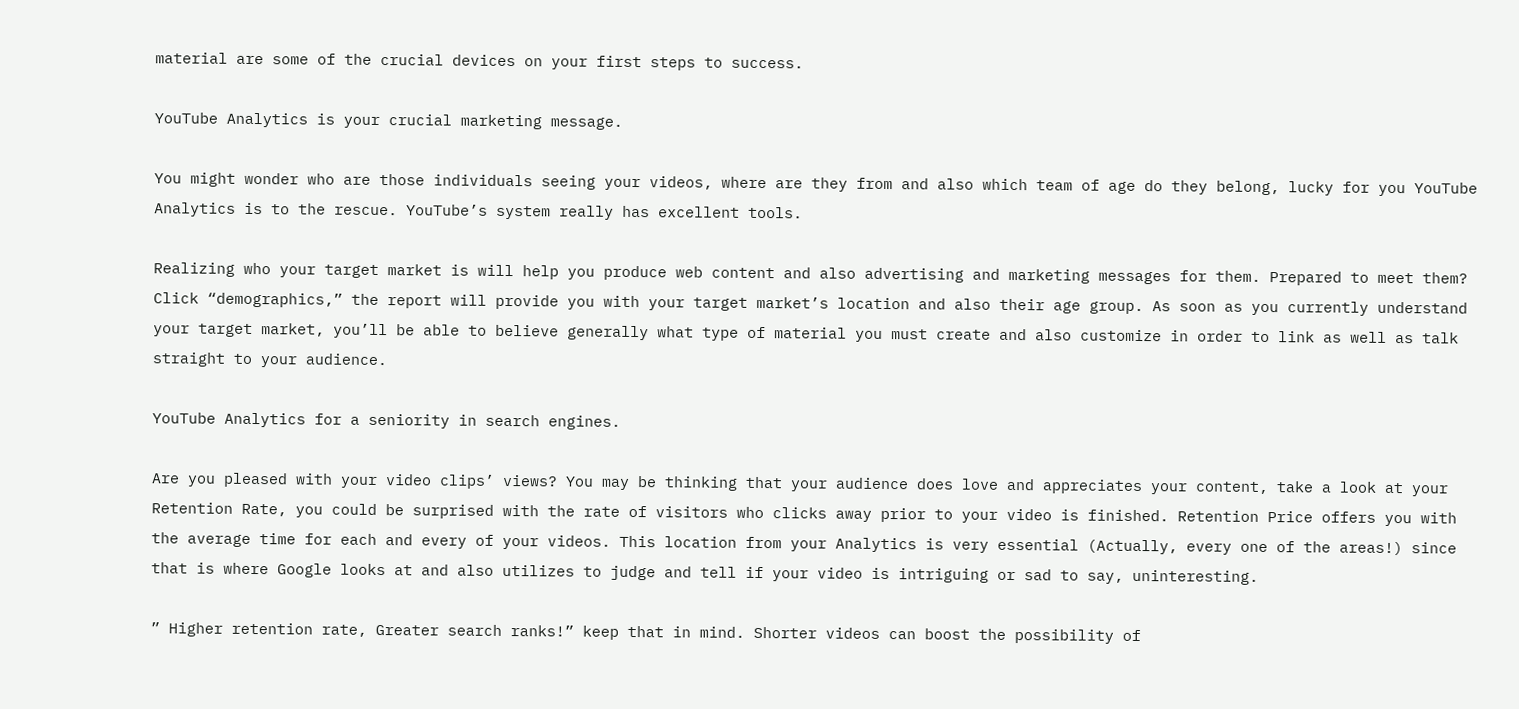material are some of the crucial devices on your first steps to success.

YouTube Analytics is your crucial marketing message.

You might wonder who are those individuals seeing your videos, where are they from and also which team of age do they belong, lucky for you YouTube Analytics is to the rescue. YouTube’s system really has excellent tools.

Realizing who your target market is will help you produce web content and also advertising and marketing messages for them. Prepared to meet them? Click “demographics,” the report will provide you with your target market’s location and also their age group. As soon as you currently understand your target market, you’ll be able to believe generally what type of material you must create and also customize in order to link as well as talk straight to your audience.

YouTube Analytics for a seniority in search engines.

Are you pleased with your video clips’ views? You may be thinking that your audience does love and appreciates your content, take a look at your Retention Rate, you could be surprised with the rate of visitors who clicks away prior to your video is finished. Retention Price offers you with the average time for each and every of your videos. This location from your Analytics is very essential (Actually, every one of the areas!) since that is where Google looks at and also utilizes to judge and tell if your video is intriguing or sad to say, uninteresting.

” Higher retention rate, Greater search ranks!” keep that in mind. Shorter videos can boost the possibility of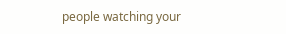people watching your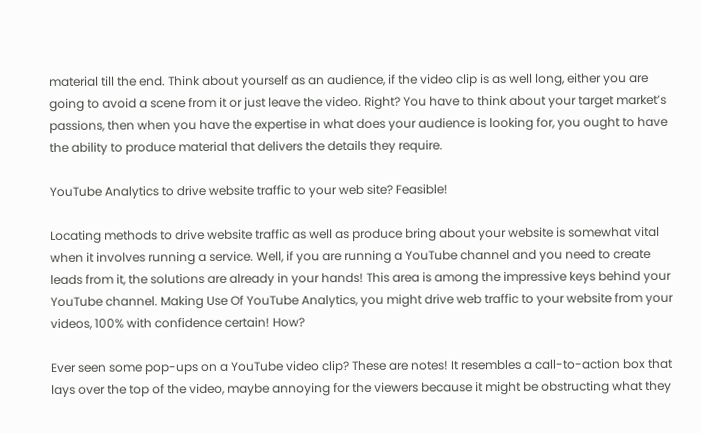material till the end. Think about yourself as an audience, if the video clip is as well long, either you are going to avoid a scene from it or just leave the video. Right? You have to think about your target market’s passions, then when you have the expertise in what does your audience is looking for, you ought to have the ability to produce material that delivers the details they require.

YouTube Analytics to drive website traffic to your web site? Feasible!

Locating methods to drive website traffic as well as produce bring about your website is somewhat vital when it involves running a service. Well, if you are running a YouTube channel and you need to create leads from it, the solutions are already in your hands! This area is among the impressive keys behind your YouTube channel. Making Use Of YouTube Analytics, you might drive web traffic to your website from your videos, 100% with confidence certain! How?

Ever seen some pop-ups on a YouTube video clip? These are notes! It resembles a call-to-action box that lays over the top of the video, maybe annoying for the viewers because it might be obstructing what they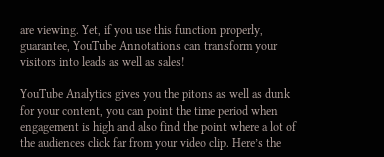are viewing. Yet, if you use this function properly, guarantee, YouTube Annotations can transform your visitors into leads as well as sales!

YouTube Analytics gives you the pitons as well as dunk for your content, you can point the time period when engagement is high and also find the point where a lot of the audiences click far from your video clip. Here’s the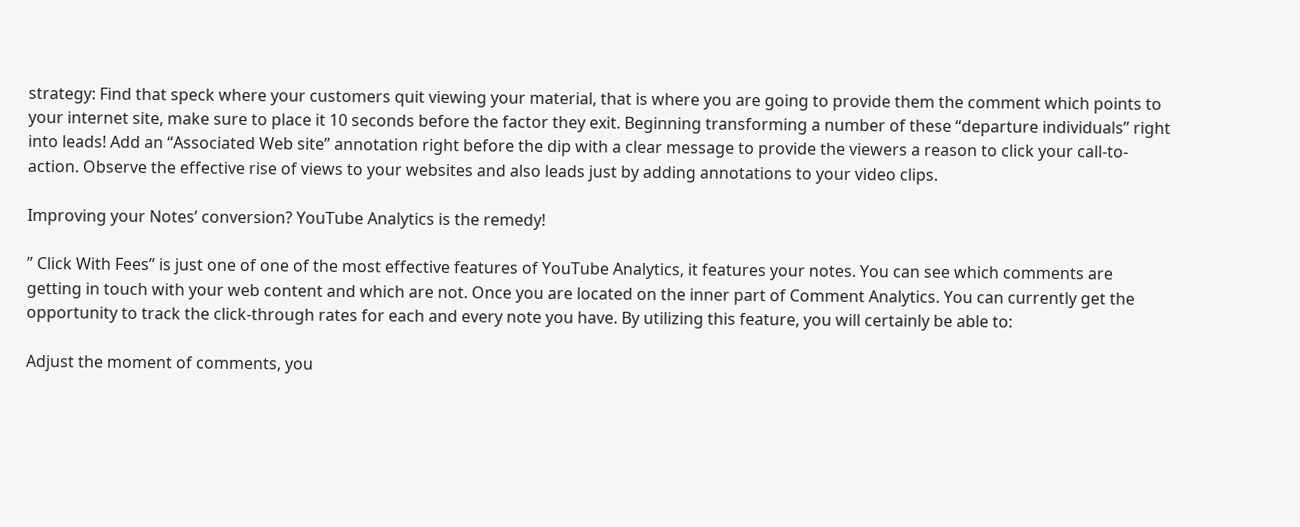strategy: Find that speck where your customers quit viewing your material, that is where you are going to provide them the comment which points to your internet site, make sure to place it 10 seconds before the factor they exit. Beginning transforming a number of these “departure individuals” right into leads! Add an “Associated Web site” annotation right before the dip with a clear message to provide the viewers a reason to click your call-to-action. Observe the effective rise of views to your websites and also leads just by adding annotations to your video clips.

Improving your Notes’ conversion? YouTube Analytics is the remedy!

” Click With Fees” is just one of one of the most effective features of YouTube Analytics, it features your notes. You can see which comments are getting in touch with your web content and which are not. Once you are located on the inner part of Comment Analytics. You can currently get the opportunity to track the click-through rates for each and every note you have. By utilizing this feature, you will certainly be able to:

Adjust the moment of comments, you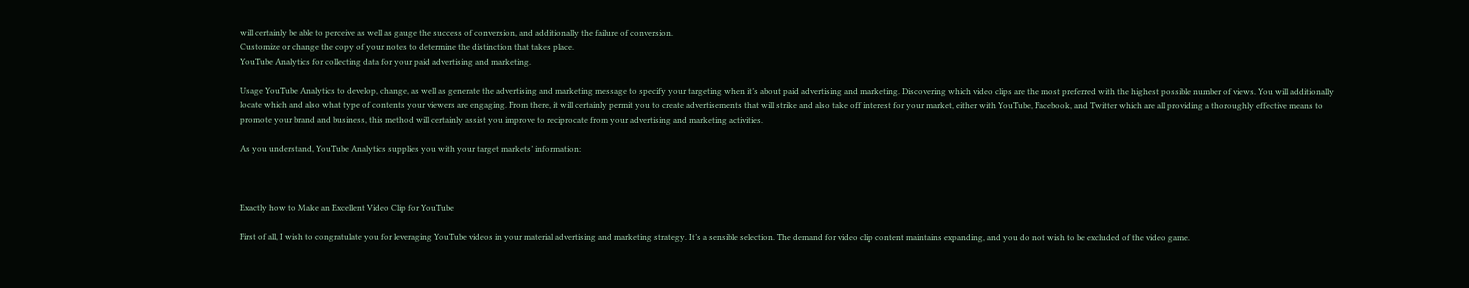will certainly be able to perceive as well as gauge the success of conversion, and additionally the failure of conversion.
Customize or change the copy of your notes to determine the distinction that takes place.
YouTube Analytics for collecting data for your paid advertising and marketing.

Usage YouTube Analytics to develop, change, as well as generate the advertising and marketing message to specify your targeting when it’s about paid advertising and marketing. Discovering which video clips are the most preferred with the highest possible number of views. You will additionally locate which and also what type of contents your viewers are engaging. From there, it will certainly permit you to create advertisements that will strike and also take off interest for your market, either with YouTube, Facebook, and Twitter which are all providing a thoroughly effective means to promote your brand and business, this method will certainly assist you improve to reciprocate from your advertising and marketing activities.

As you understand, YouTube Analytics supplies you with your target markets’ information:



Exactly how to Make an Excellent Video Clip for YouTube

First of all, I wish to congratulate you for leveraging YouTube videos in your material advertising and marketing strategy. It’s a sensible selection. The demand for video clip content maintains expanding, and you do not wish to be excluded of the video game.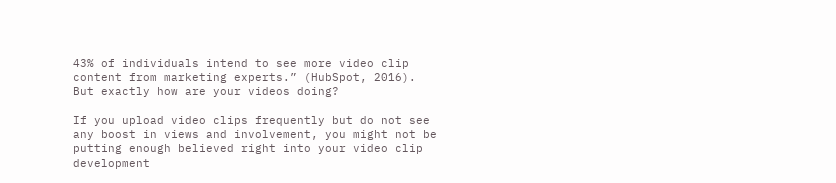43% of individuals intend to see more video clip content from marketing experts.” (HubSpot, 2016).
But exactly how are your videos doing?

If you upload video clips frequently but do not see any boost in views and involvement, you might not be putting enough believed right into your video clip development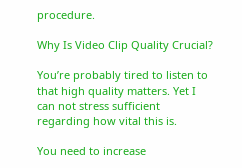procedure.

Why Is Video Clip Quality Crucial?

You’re probably tired to listen to that high quality matters. Yet I can not stress sufficient regarding how vital this is.

You need to increase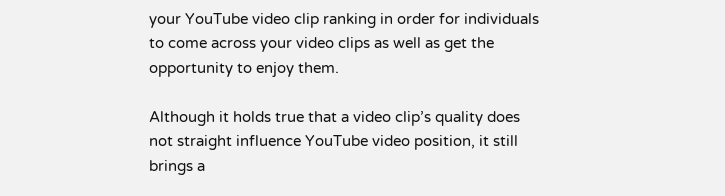your YouTube video clip ranking in order for individuals to come across your video clips as well as get the opportunity to enjoy them.

Although it holds true that a video clip’s quality does not straight influence YouTube video position, it still brings a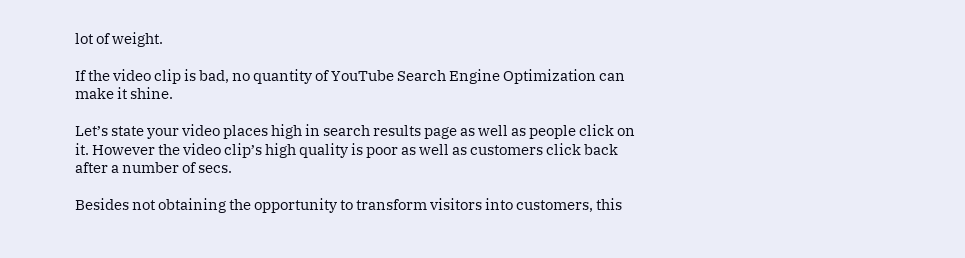lot of weight.

If the video clip is bad, no quantity of YouTube Search Engine Optimization can make it shine.

Let’s state your video places high in search results page as well as people click on it. However the video clip’s high quality is poor as well as customers click back after a number of secs.

Besides not obtaining the opportunity to transform visitors into customers, this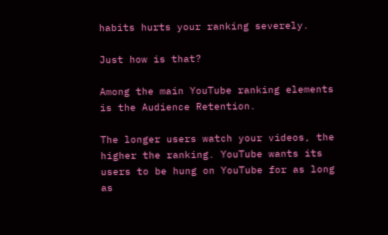habits hurts your ranking severely.

Just how is that?

Among the main YouTube ranking elements is the Audience Retention.

The longer users watch your videos, the higher the ranking. YouTube wants its users to be hung on YouTube for as long as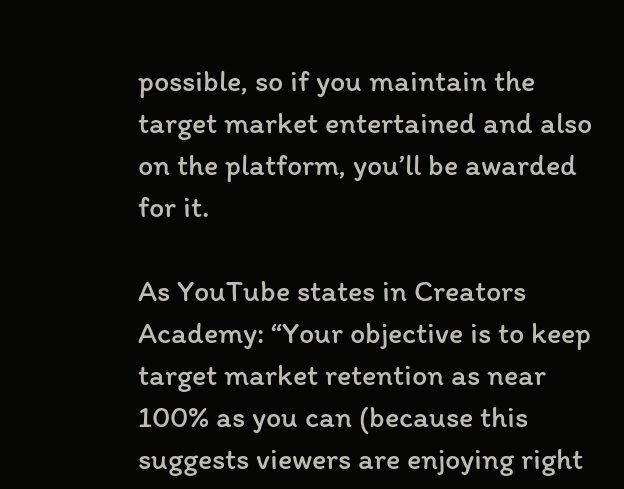possible, so if you maintain the target market entertained and also on the platform, you’ll be awarded for it.

As YouTube states in Creators Academy: “Your objective is to keep target market retention as near 100% as you can (because this suggests viewers are enjoying right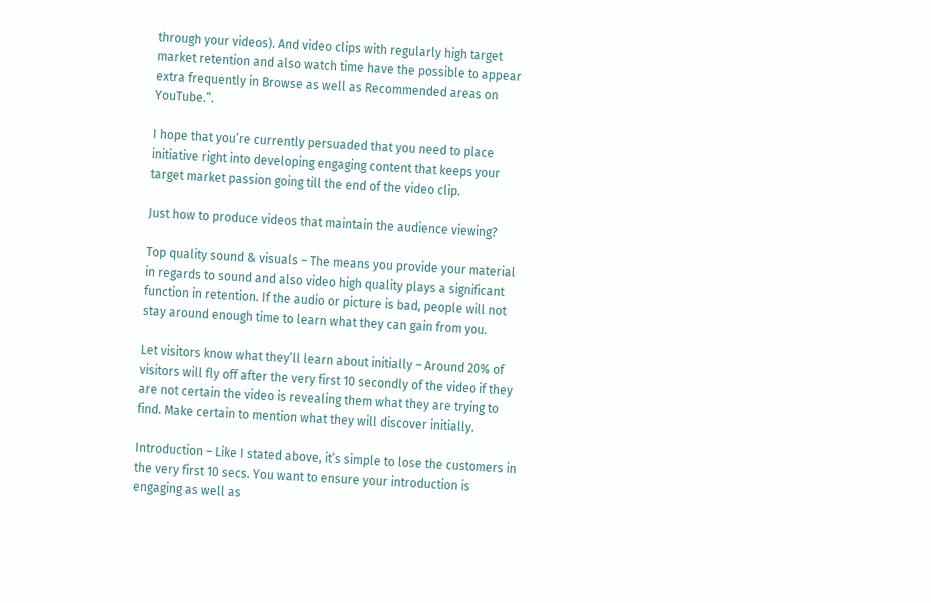through your videos). And video clips with regularly high target market retention and also watch time have the possible to appear extra frequently in Browse as well as Recommended areas on YouTube.”.

I hope that you’re currently persuaded that you need to place initiative right into developing engaging content that keeps your target market passion going till the end of the video clip.

Just how to produce videos that maintain the audience viewing?

Top quality sound & visuals – The means you provide your material in regards to sound and also video high quality plays a significant function in retention. If the audio or picture is bad, people will not stay around enough time to learn what they can gain from you.

Let visitors know what they’ll learn about initially – Around 20% of visitors will fly off after the very first 10 secondly of the video if they are not certain the video is revealing them what they are trying to find. Make certain to mention what they will discover initially.

Introduction – Like I stated above, it’s simple to lose the customers in the very first 10 secs. You want to ensure your introduction is engaging as well as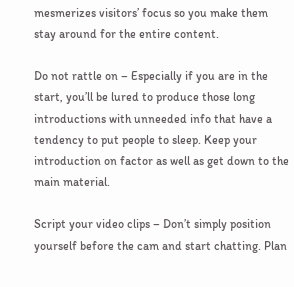mesmerizes visitors’ focus so you make them stay around for the entire content.

Do not rattle on – Especially if you are in the start, you’ll be lured to produce those long introductions with unneeded info that have a tendency to put people to sleep. Keep your introduction on factor as well as get down to the main material.

Script your video clips – Don’t simply position yourself before the cam and start chatting. Plan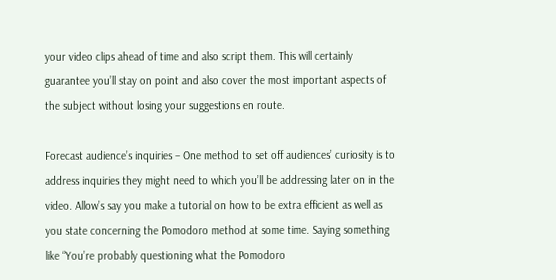your video clips ahead of time and also script them. This will certainly guarantee you’ll stay on point and also cover the most important aspects of the subject without losing your suggestions en route.

Forecast audience’s inquiries – One method to set off audiences’ curiosity is to address inquiries they might need to which you’ll be addressing later on in the video. Allow’s say you make a tutorial on how to be extra efficient as well as you state concerning the Pomodoro method at some time. Saying something like “You’re probably questioning what the Pomodoro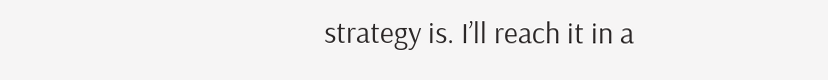strategy is. I’ll reach it in a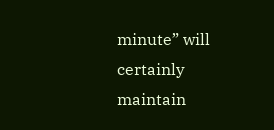minute” will certainly maintain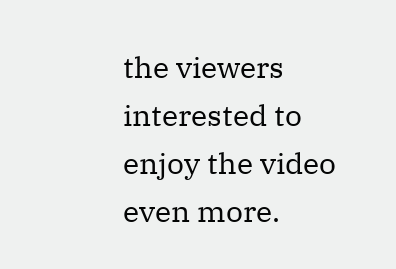the viewers interested to enjoy the video even more.